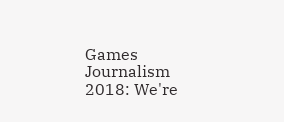Games Journalism 2018: We're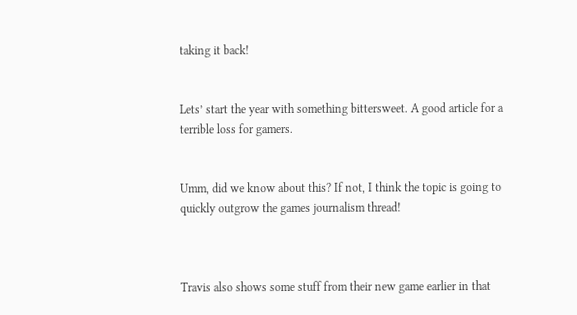taking it back!


Lets’ start the year with something bittersweet. A good article for a terrible loss for gamers.


Umm, did we know about this? If not, I think the topic is going to quickly outgrow the games journalism thread!



Travis also shows some stuff from their new game earlier in that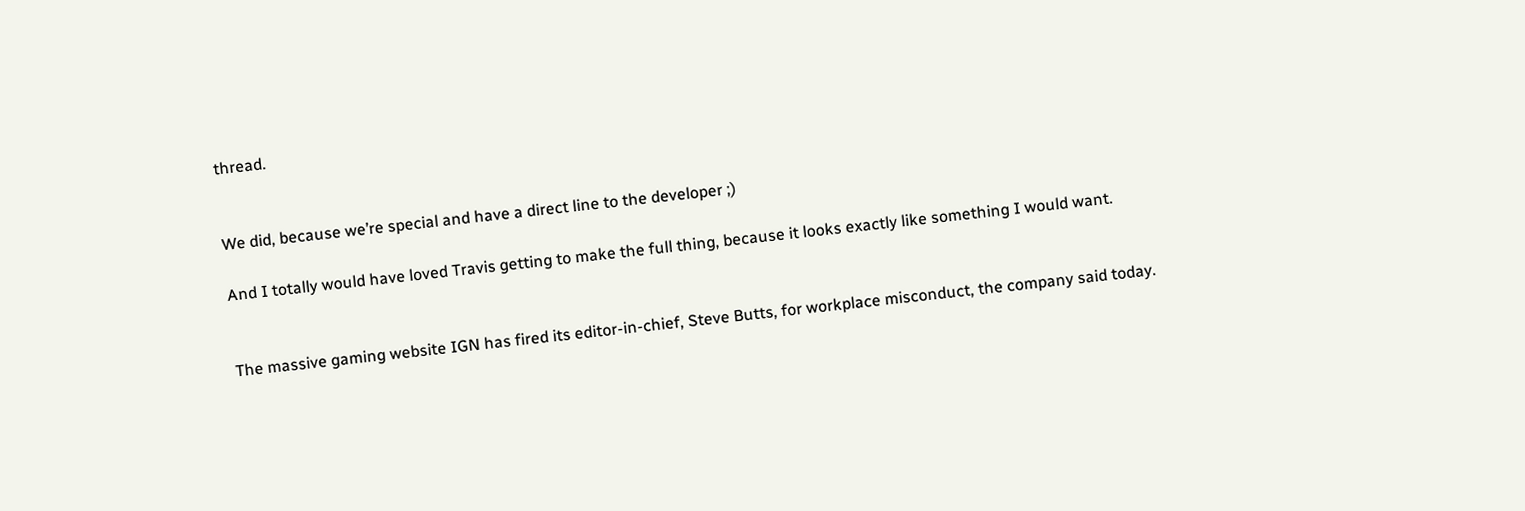thread.


We did, because we’re special and have a direct line to the developer ;)

And I totally would have loved Travis getting to make the full thing, because it looks exactly like something I would want.


The massive gaming website IGN has fired its editor-in-chief, Steve Butts, for workplace misconduct, the company said today.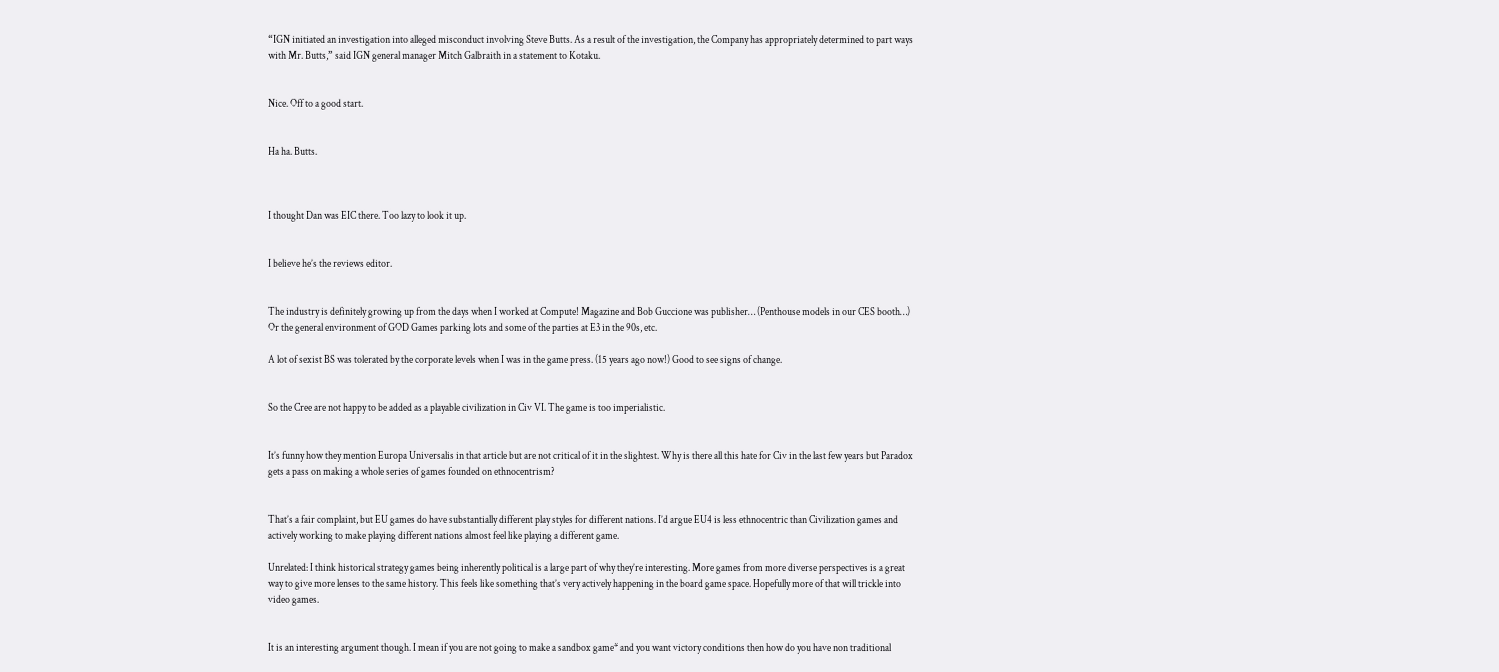“IGN initiated an investigation into alleged misconduct involving Steve Butts. As a result of the investigation, the Company has appropriately determined to part ways with Mr. Butts,” said IGN general manager Mitch Galbraith in a statement to Kotaku.


Nice. Off to a good start.


Ha ha. Butts.



I thought Dan was EIC there. Too lazy to look it up.


I believe he’s the reviews editor.


The industry is definitely growing up from the days when I worked at Compute! Magazine and Bob Guccione was publisher… (Penthouse models in our CES booth…) Or the general environment of GOD Games parking lots and some of the parties at E3 in the 90s, etc.

A lot of sexist BS was tolerated by the corporate levels when I was in the game press. (15 years ago now!) Good to see signs of change.


So the Cree are not happy to be added as a playable civilization in Civ VI. The game is too imperialistic.


It’s funny how they mention Europa Universalis in that article but are not critical of it in the slightest. Why is there all this hate for Civ in the last few years but Paradox gets a pass on making a whole series of games founded on ethnocentrism?


That’s a fair complaint, but EU games do have substantially different play styles for different nations. I’d argue EU4 is less ethnocentric than Civilization games and actively working to make playing different nations almost feel like playing a different game.

Unrelated: I think historical strategy games being inherently political is a large part of why they’re interesting. More games from more diverse perspectives is a great way to give more lenses to the same history. This feels like something that’s very actively happening in the board game space. Hopefully more of that will trickle into video games.


It is an interesting argument though. I mean if you are not going to make a sandbox game* and you want victory conditions then how do you have non traditional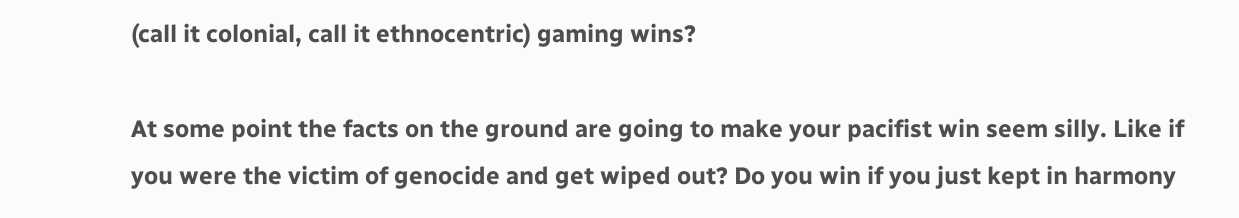(call it colonial, call it ethnocentric) gaming wins?

At some point the facts on the ground are going to make your pacifist win seem silly. Like if you were the victim of genocide and get wiped out? Do you win if you just kept in harmony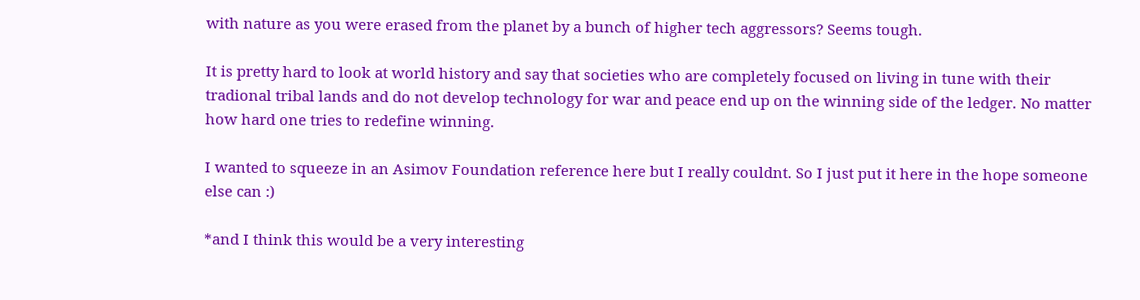with nature as you were erased from the planet by a bunch of higher tech aggressors? Seems tough.

It is pretty hard to look at world history and say that societies who are completely focused on living in tune with their tradional tribal lands and do not develop technology for war and peace end up on the winning side of the ledger. No matter how hard one tries to redefine winning.

I wanted to squeeze in an Asimov Foundation reference here but I really couldnt. So I just put it here in the hope someone else can :)

*and I think this would be a very interesting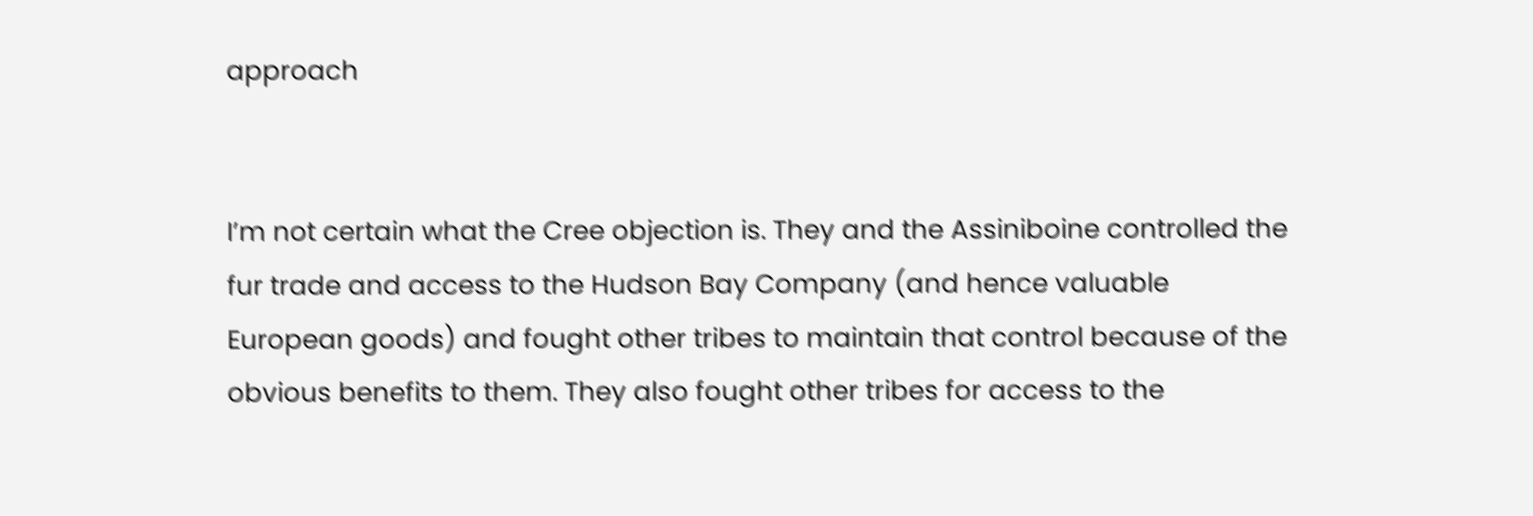approach


I’m not certain what the Cree objection is. They and the Assiniboine controlled the fur trade and access to the Hudson Bay Company (and hence valuable European goods) and fought other tribes to maintain that control because of the obvious benefits to them. They also fought other tribes for access to the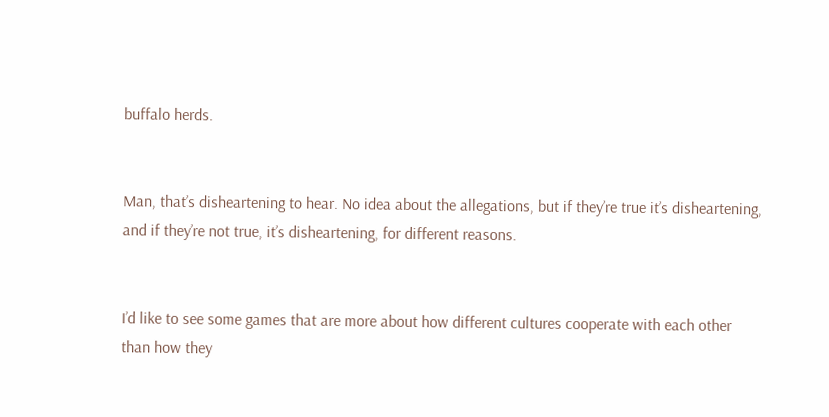buffalo herds.


Man, that’s disheartening to hear. No idea about the allegations, but if they’re true it’s disheartening, and if they’re not true, it’s disheartening, for different reasons.


I’d like to see some games that are more about how different cultures cooperate with each other than how they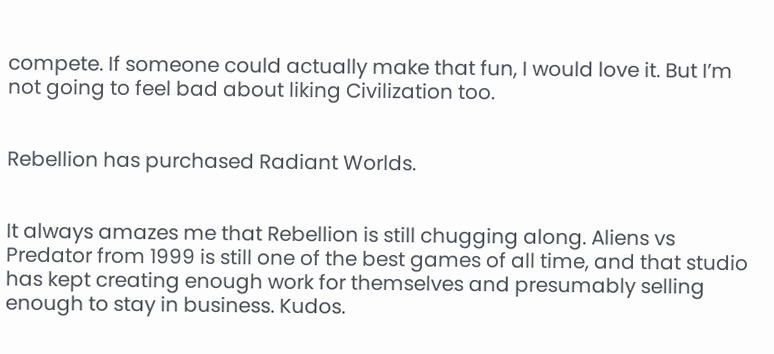compete. If someone could actually make that fun, I would love it. But I’m not going to feel bad about liking Civilization too.


Rebellion has purchased Radiant Worlds.


It always amazes me that Rebellion is still chugging along. Aliens vs Predator from 1999 is still one of the best games of all time, and that studio has kept creating enough work for themselves and presumably selling enough to stay in business. Kudos.